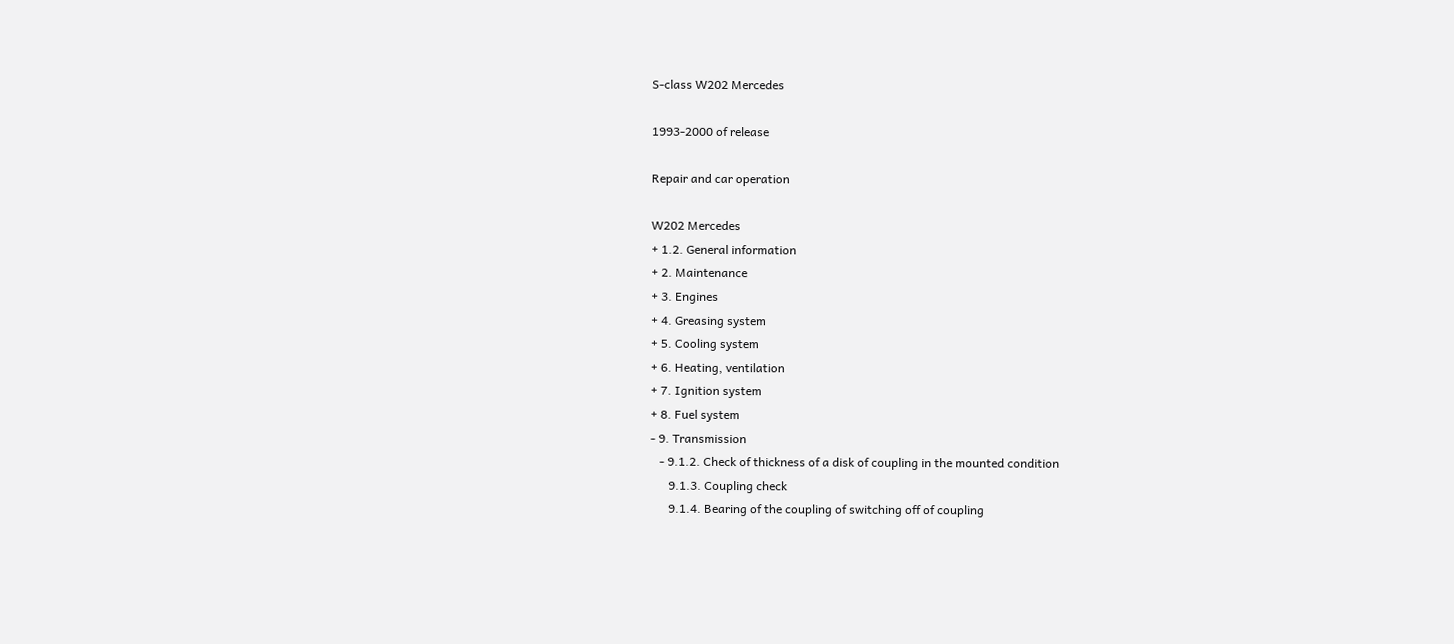S-class W202 Mercedes

1993-2000 of release

Repair and car operation

W202 Mercedes
+ 1.2. General information
+ 2. Maintenance
+ 3. Engines
+ 4. Greasing system
+ 5. Cooling system
+ 6. Heating, ventilation
+ 7. Ignition system
+ 8. Fuel system
- 9. Transmission
   - 9.1.2. Check of thickness of a disk of coupling in the mounted condition
      9.1.3. Coupling check
      9.1.4. Bearing of the coupling of switching off of coupling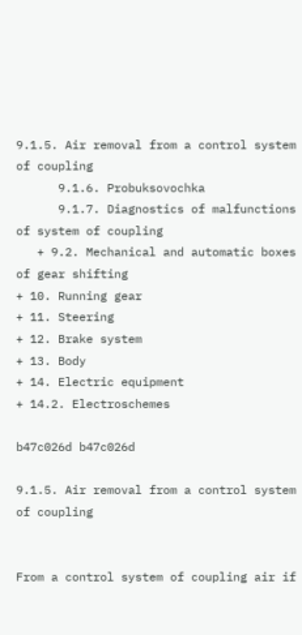9.1.5. Air removal from a control system of coupling
      9.1.6. Probuksovochka
      9.1.7. Diagnostics of malfunctions of system of coupling
   + 9.2. Mechanical and automatic boxes of gear shifting
+ 10. Running gear
+ 11. Steering
+ 12. Brake system
+ 13. Body
+ 14. Electric equipment
+ 14.2. Electroschemes

b47c026d b47c026d

9.1.5. Air removal from a control system of coupling


From a control system of coupling air if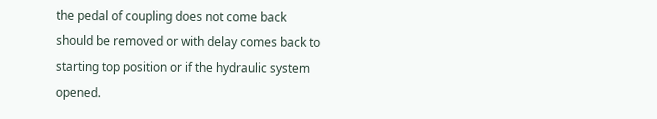the pedal of coupling does not come back should be removed or with delay comes back to starting top position or if the hydraulic system opened.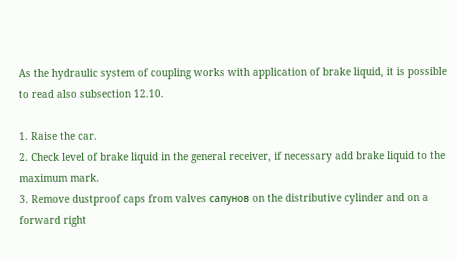As the hydraulic system of coupling works with application of brake liquid, it is possible to read also subsection 12.10.

1. Raise the car.
2. Check level of brake liquid in the general receiver, if necessary add brake liquid to the maximum mark.
3. Remove dustproof caps from valves сапунов on the distributive cylinder and on a forward right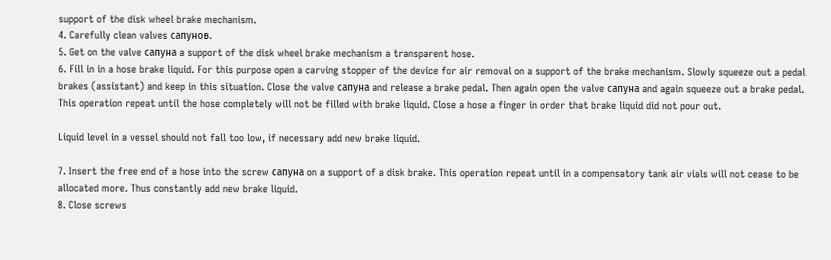support of the disk wheel brake mechanism.
4. Carefully clean valves сапунов.
5. Get on the valve сапуна a support of the disk wheel brake mechanism a transparent hose.
6. Fill in in a hose brake liquid. For this purpose open a carving stopper of the device for air removal on a support of the brake mechanism. Slowly squeeze out a pedal brakes (assistant) and keep in this situation. Close the valve сапуна and release a brake pedal. Then again open the valve сапуна and again squeeze out a brake pedal. This operation repeat until the hose completely will not be filled with brake liquid. Close a hose a finger in order that brake liquid did not pour out.

Liquid level in a vessel should not fall too low, if necessary add new brake liquid.

7. Insert the free end of a hose into the screw сапуна on a support of a disk brake. This operation repeat until in a compensatory tank air vials will not cease to be allocated more. Thus constantly add new brake liquid.
8. Close screws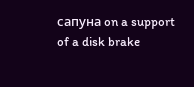сапуна on a support of a disk brake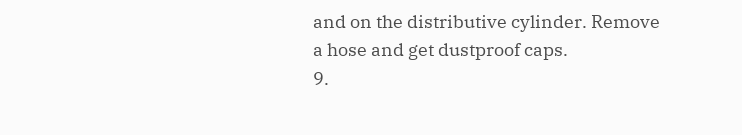and on the distributive cylinder. Remove a hose and get dustproof caps.
9.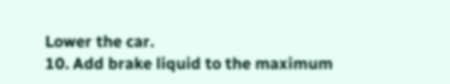Lower the car.
10. Add brake liquid to the maximum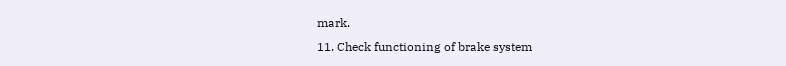mark.
11. Check functioning of brake system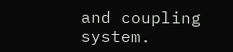and coupling system.